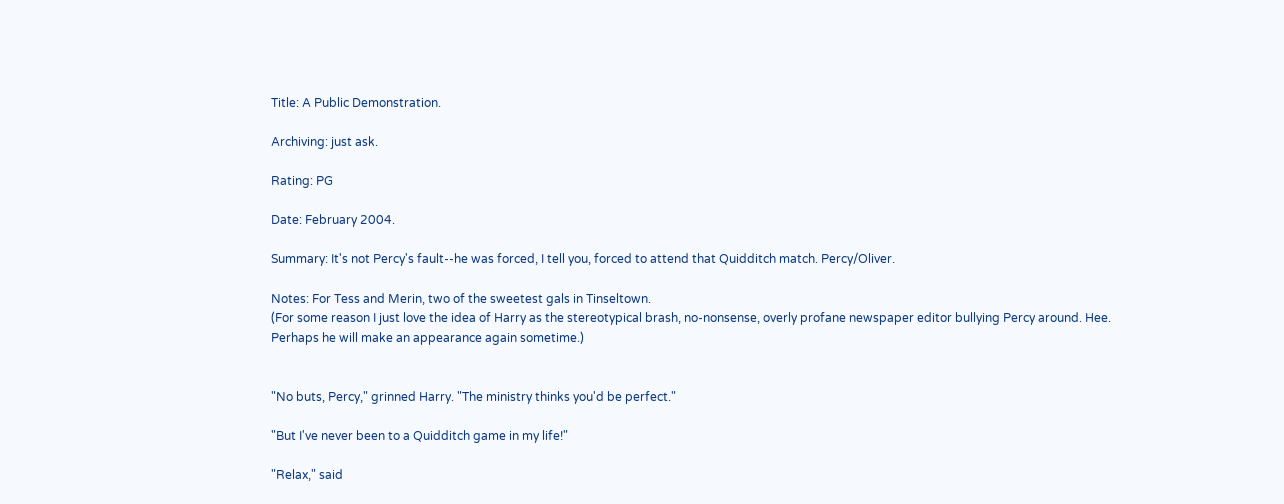Title: A Public Demonstration.

Archiving: just ask.

Rating: PG

Date: February 2004.

Summary: It's not Percy's fault--he was forced, I tell you, forced to attend that Quidditch match. Percy/Oliver.

Notes: For Tess and Merin, two of the sweetest gals in Tinseltown.
(For some reason I just love the idea of Harry as the stereotypical brash, no-nonsense, overly profane newspaper editor bullying Percy around. Hee. Perhaps he will make an appearance again sometime.)


"No buts, Percy," grinned Harry. "The ministry thinks you'd be perfect."

"But I've never been to a Quidditch game in my life!"

"Relax," said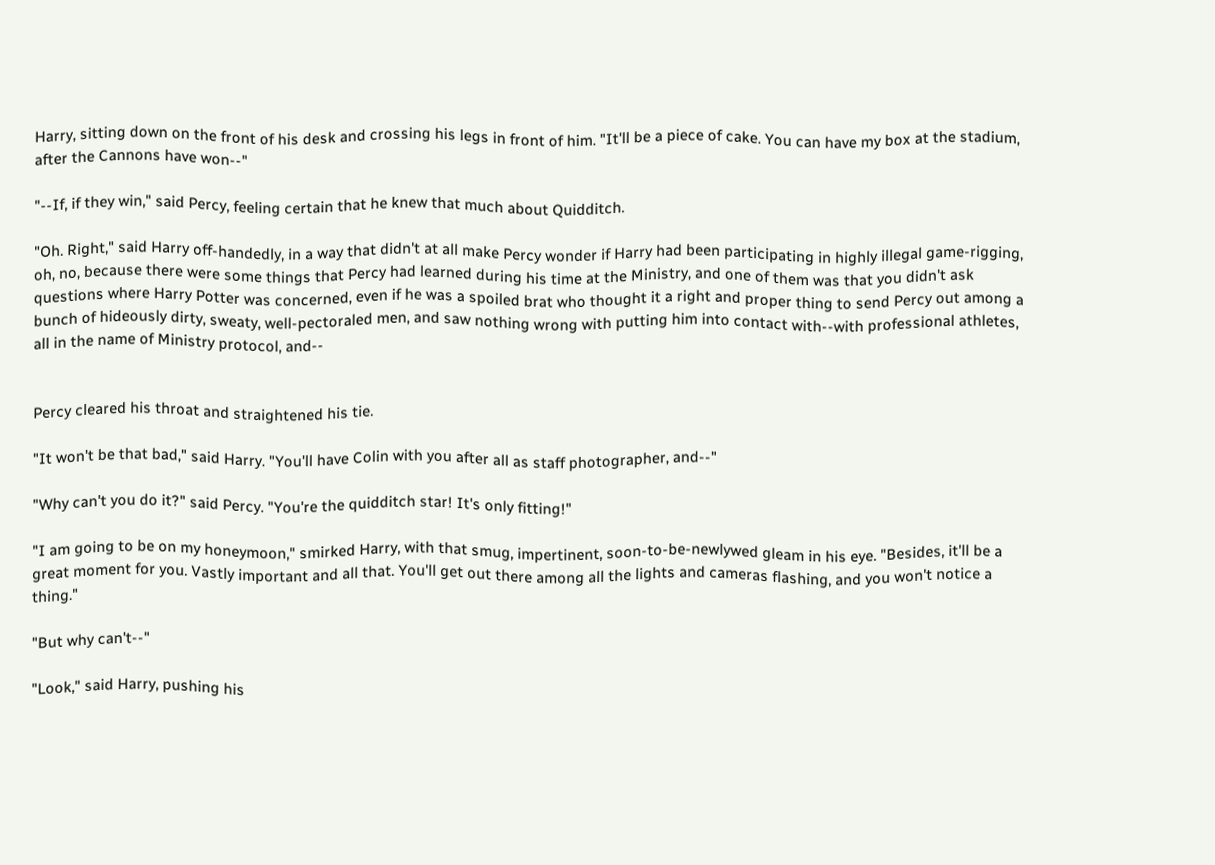Harry, sitting down on the front of his desk and crossing his legs in front of him. "It'll be a piece of cake. You can have my box at the stadium, after the Cannons have won--"

"--If, if they win," said Percy, feeling certain that he knew that much about Quidditch.

"Oh. Right," said Harry off-handedly, in a way that didn't at all make Percy wonder if Harry had been participating in highly illegal game-rigging, oh, no, because there were some things that Percy had learned during his time at the Ministry, and one of them was that you didn't ask questions where Harry Potter was concerned, even if he was a spoiled brat who thought it a right and proper thing to send Percy out among a bunch of hideously dirty, sweaty, well-pectoraled men, and saw nothing wrong with putting him into contact with--with professional athletes, all in the name of Ministry protocol, and--


Percy cleared his throat and straightened his tie.

"It won't be that bad," said Harry. "You'll have Colin with you after all as staff photographer, and--"

"Why can't you do it?" said Percy. "You're the quidditch star! It's only fitting!"

"I am going to be on my honeymoon," smirked Harry, with that smug, impertinent, soon-to-be-newlywed gleam in his eye. "Besides, it'll be a great moment for you. Vastly important and all that. You'll get out there among all the lights and cameras flashing, and you won't notice a thing."

"But why can't--"

"Look," said Harry, pushing his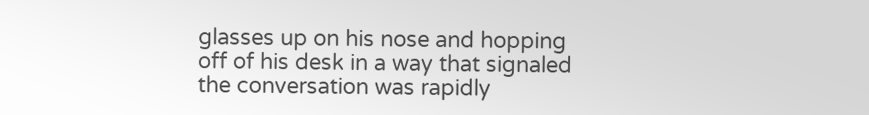glasses up on his nose and hopping off of his desk in a way that signaled the conversation was rapidly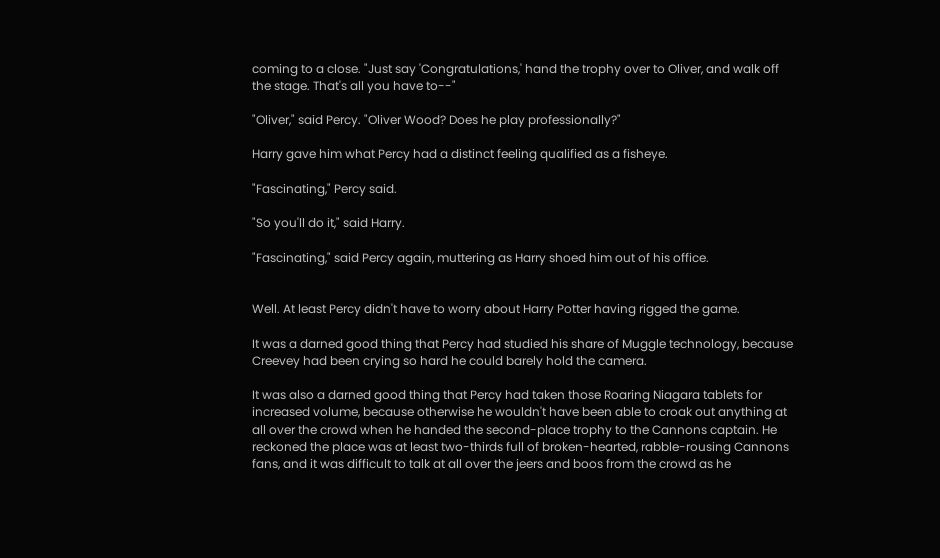coming to a close. "Just say 'Congratulations,' hand the trophy over to Oliver, and walk off the stage. That's all you have to--"

"Oliver," said Percy. "Oliver Wood? Does he play professionally?"

Harry gave him what Percy had a distinct feeling qualified as a fisheye.

"Fascinating," Percy said.

"So you'll do it," said Harry.

"Fascinating," said Percy again, muttering as Harry shoed him out of his office.


Well. At least Percy didn't have to worry about Harry Potter having rigged the game.

It was a darned good thing that Percy had studied his share of Muggle technology, because Creevey had been crying so hard he could barely hold the camera.

It was also a darned good thing that Percy had taken those Roaring Niagara tablets for increased volume, because otherwise he wouldn't have been able to croak out anything at all over the crowd when he handed the second-place trophy to the Cannons captain. He reckoned the place was at least two-thirds full of broken-hearted, rabble-rousing Cannons fans, and it was difficult to talk at all over the jeers and boos from the crowd as he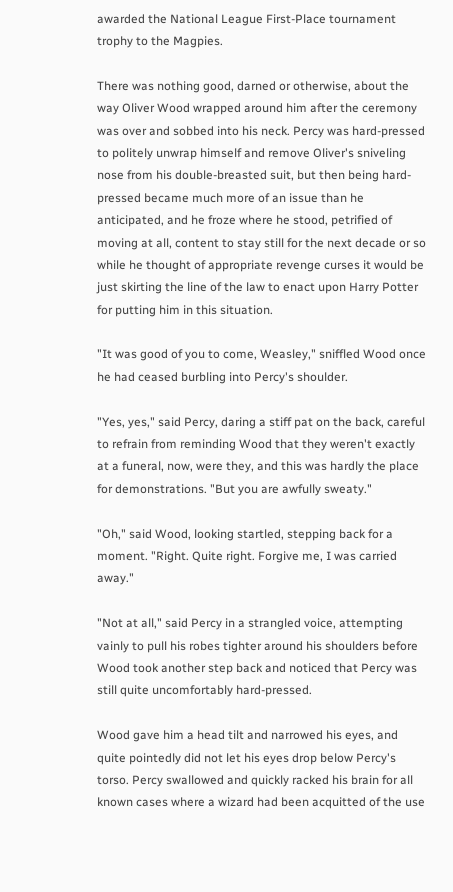awarded the National League First-Place tournament trophy to the Magpies.

There was nothing good, darned or otherwise, about the way Oliver Wood wrapped around him after the ceremony was over and sobbed into his neck. Percy was hard-pressed to politely unwrap himself and remove Oliver's sniveling nose from his double-breasted suit, but then being hard-pressed became much more of an issue than he anticipated, and he froze where he stood, petrified of moving at all, content to stay still for the next decade or so while he thought of appropriate revenge curses it would be just skirting the line of the law to enact upon Harry Potter for putting him in this situation.

"It was good of you to come, Weasley," sniffled Wood once he had ceased burbling into Percy's shoulder.

"Yes, yes," said Percy, daring a stiff pat on the back, careful to refrain from reminding Wood that they weren't exactly at a funeral, now, were they, and this was hardly the place for demonstrations. "But you are awfully sweaty."

"Oh," said Wood, looking startled, stepping back for a moment. "Right. Quite right. Forgive me, I was carried away."

"Not at all," said Percy in a strangled voice, attempting vainly to pull his robes tighter around his shoulders before Wood took another step back and noticed that Percy was still quite uncomfortably hard-pressed.

Wood gave him a head tilt and narrowed his eyes, and quite pointedly did not let his eyes drop below Percy's torso. Percy swallowed and quickly racked his brain for all known cases where a wizard had been acquitted of the use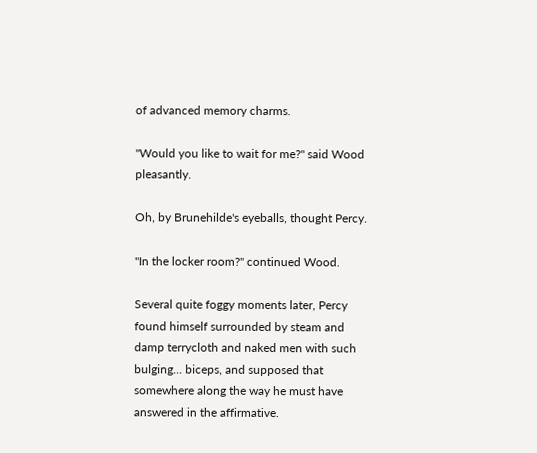of advanced memory charms.

"Would you like to wait for me?" said Wood pleasantly.

Oh, by Brunehilde's eyeballs, thought Percy.

"In the locker room?" continued Wood.

Several quite foggy moments later, Percy found himself surrounded by steam and damp terrycloth and naked men with such bulging... biceps, and supposed that somewhere along the way he must have answered in the affirmative.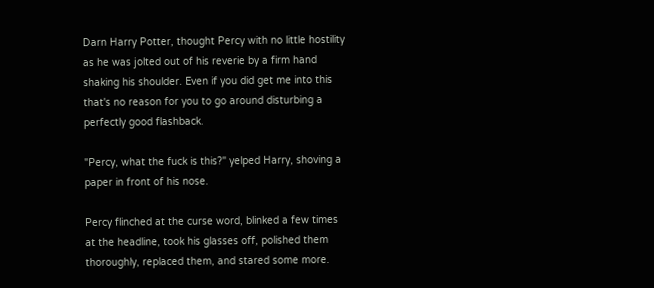Darn Harry Potter, thought Percy with no little hostility as he was jolted out of his reverie by a firm hand shaking his shoulder. Even if you did get me into this that's no reason for you to go around disturbing a perfectly good flashback.

"Percy, what the fuck is this?" yelped Harry, shoving a paper in front of his nose.

Percy flinched at the curse word, blinked a few times at the headline, took his glasses off, polished them thoroughly, replaced them, and stared some more.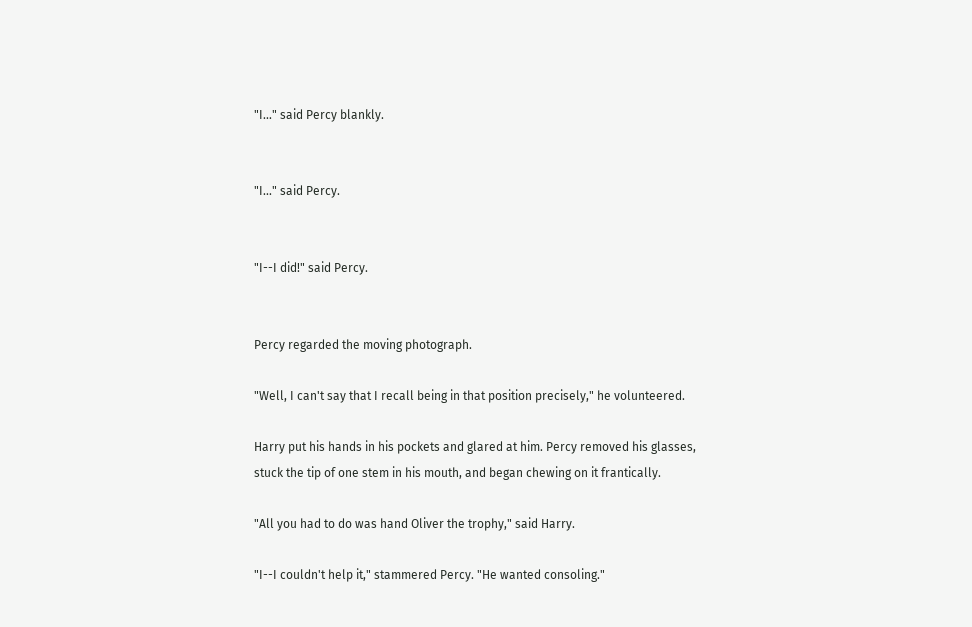"I..." said Percy blankly.


"I..." said Percy.


"I--I did!" said Percy.


Percy regarded the moving photograph.

"Well, I can't say that I recall being in that position precisely," he volunteered.

Harry put his hands in his pockets and glared at him. Percy removed his glasses, stuck the tip of one stem in his mouth, and began chewing on it frantically.

"All you had to do was hand Oliver the trophy," said Harry.

"I--I couldn't help it," stammered Percy. "He wanted consoling."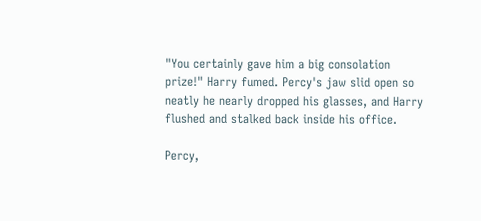"You certainly gave him a big consolation prize!" Harry fumed. Percy's jaw slid open so neatly he nearly dropped his glasses, and Harry flushed and stalked back inside his office.

Percy,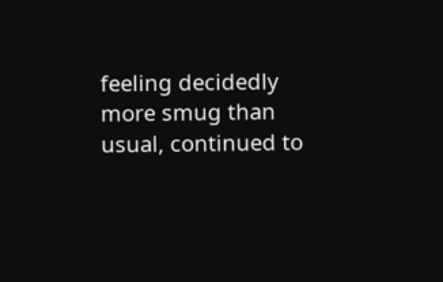feeling decidedly more smug than usual, continued to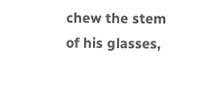chew the stem of his glasses,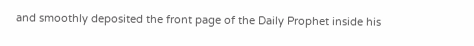and smoothly deposited the front page of the Daily Prophet inside his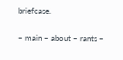briefcase.

~ main ~ about ~ rants ~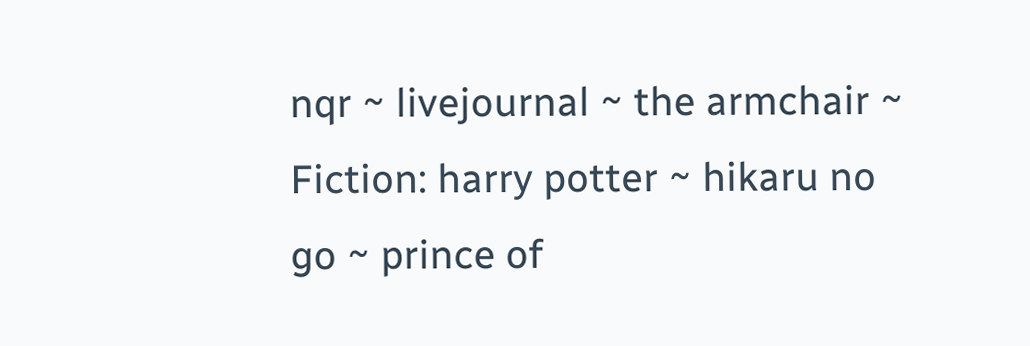nqr ~ livejournal ~ the armchair ~
Fiction: harry potter ~ hikaru no go ~ prince of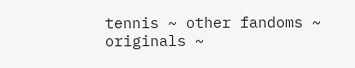tennis ~ other fandoms ~ originals ~